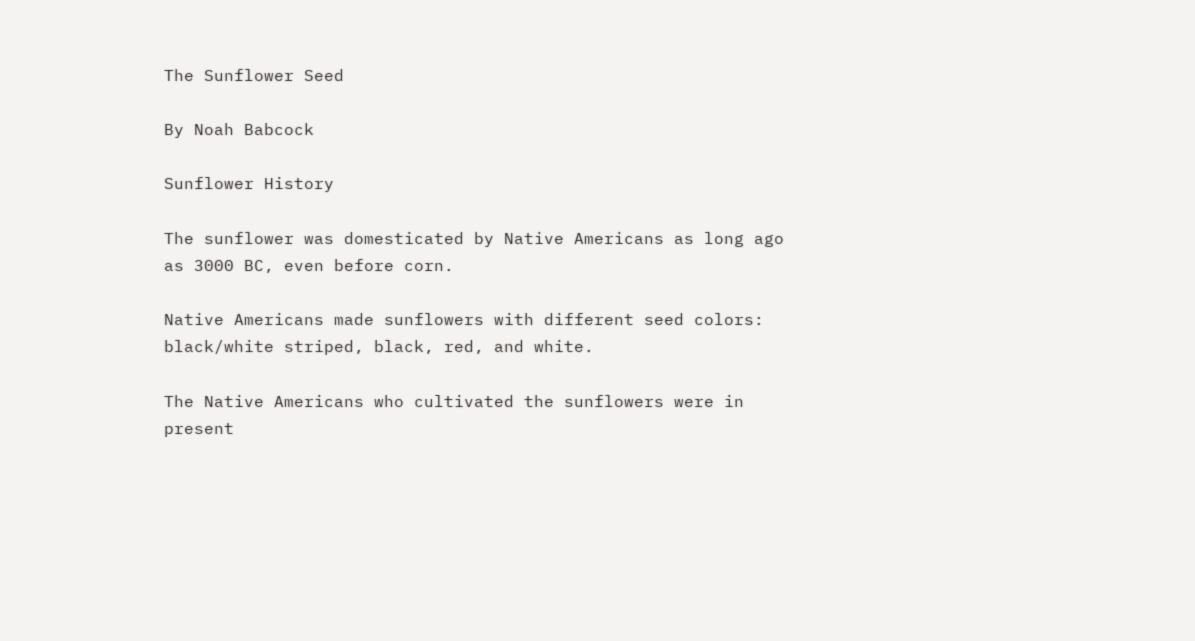The Sunflower Seed

By Noah Babcock

Sunflower History

The sunflower was domesticated by Native Americans as long ago as 3000 BC, even before corn.

Native Americans made sunflowers with different seed colors: black/white striped, black, red, and white.

The Native Americans who cultivated the sunflowers were in present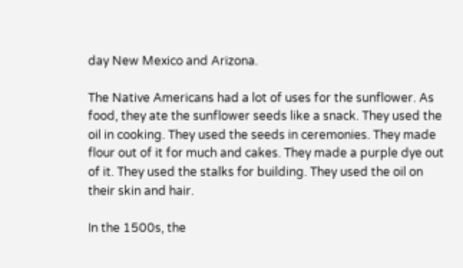day New Mexico and Arizona.

The Native Americans had a lot of uses for the sunflower. As food, they ate the sunflower seeds like a snack. They used the oil in cooking. They used the seeds in ceremonies. They made flour out of it for much and cakes. They made a purple dye out of it. They used the stalks for building. They used the oil on their skin and hair.

In the 1500s, the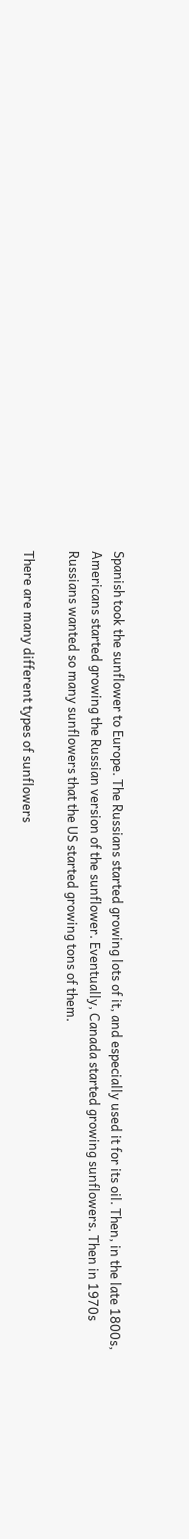Spanish took the sunflower to Europe. The Russians started growing lots of it, and especially used it for its oil. Then, in the late 1800s, Americans started growing the Russian version of the sunflower. Eventually, Canada started growing sunflowers. Then in 1970s Russians wanted so many sunflowers that the US started growing tons of them.

There are many different types of sunflowers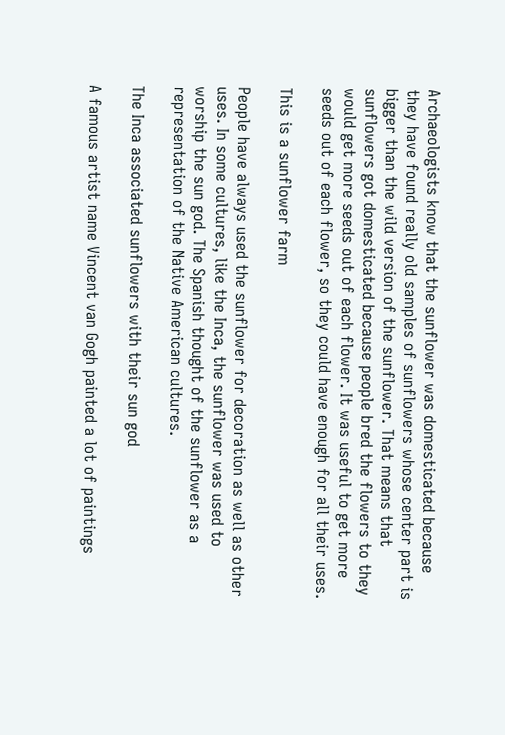Archaeologists know that the sunflower was domesticated because they have found really old samples of sunflowers whose center part is bigger than the wild version of the sunflower. That means that sunflowers got domesticated because people bred the flowers to they would get more seeds out of each flower. It was useful to get more seeds out of each flower, so they could have enough for all their uses.

This is a sunflower farm

People have always used the sunflower for decoration as well as other uses. In some cultures, like the Inca, the sunflower was used to worship the sun god. The Spanish thought of the sunflower as a representation of the Native American cultures.

The Inca associated sunflowers with their sun god

A famous artist name Vincent van Gogh painted a lot of paintings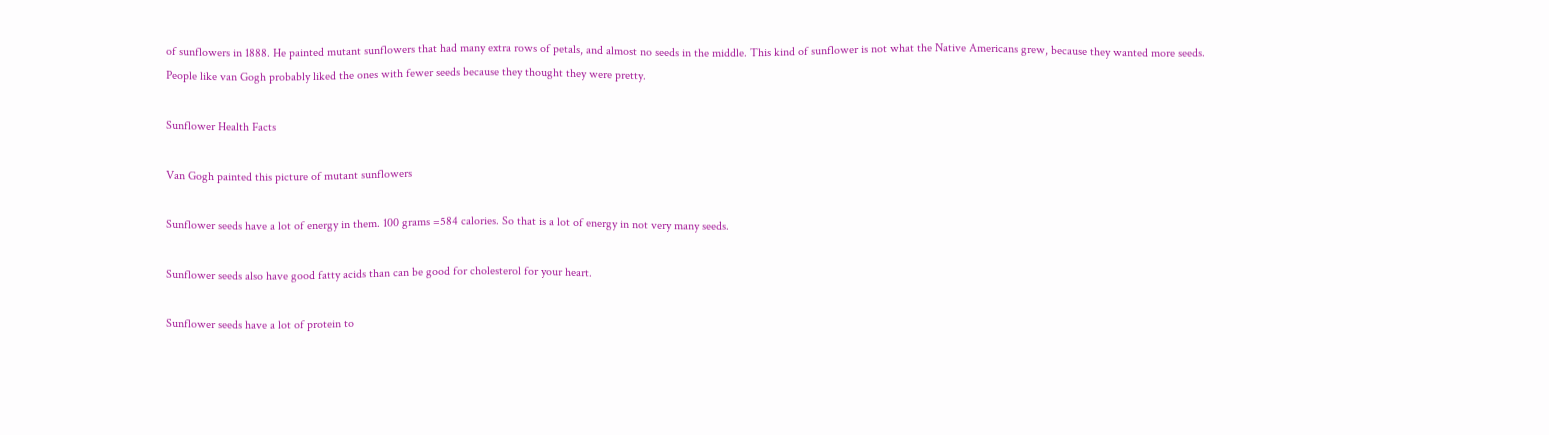of sunflowers in 1888. He painted mutant sunflowers that had many extra rows of petals, and almost no seeds in the middle. This kind of sunflower is not what the Native Americans grew, because they wanted more seeds. People like van Gogh probably liked the ones with fewer seeds because they thought they were pretty.

Sunflower Health Facts

Van Gogh painted this picture of mutant sunflowers

Sunflower seeds have a lot of energy in them. 100 grams =584 calories. So that is a lot of energy in not very many seeds.

Sunflower seeds also have good fatty acids than can be good for cholesterol for your heart.

Sunflower seeds have a lot of protein to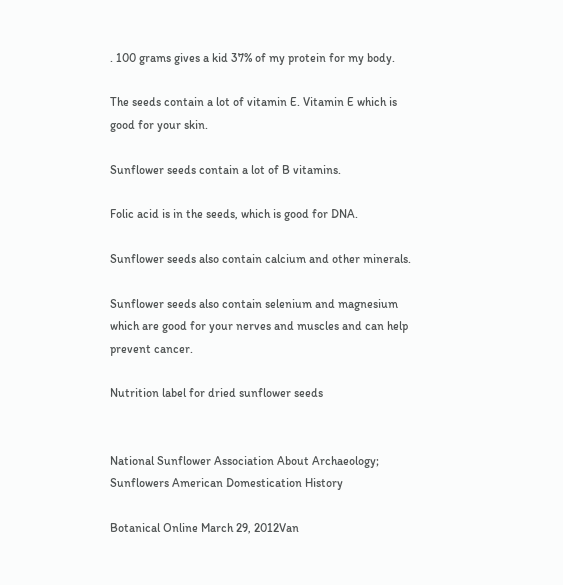. 100 grams gives a kid 37% of my protein for my body.

The seeds contain a lot of vitamin E. Vitamin E which is good for your skin.

Sunflower seeds contain a lot of B vitamins.

Folic acid is in the seeds, which is good for DNA.

Sunflower seeds also contain calcium and other minerals.

Sunflower seeds also contain selenium and magnesium which are good for your nerves and muscles and can help prevent cancer.

Nutrition label for dried sunflower seeds


National Sunflower Association About Archaeology; Sunflowers American Domestication History

Botanical Online March 29, 2012Van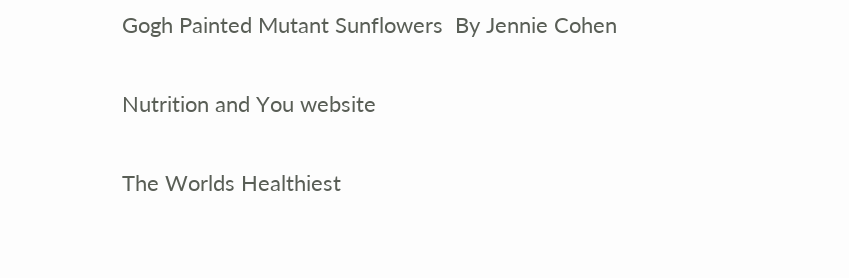Gogh Painted Mutant Sunflowers  By Jennie Cohen

Nutrition and You website

The Worlds Healthiest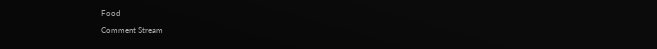Food

Comment Stream